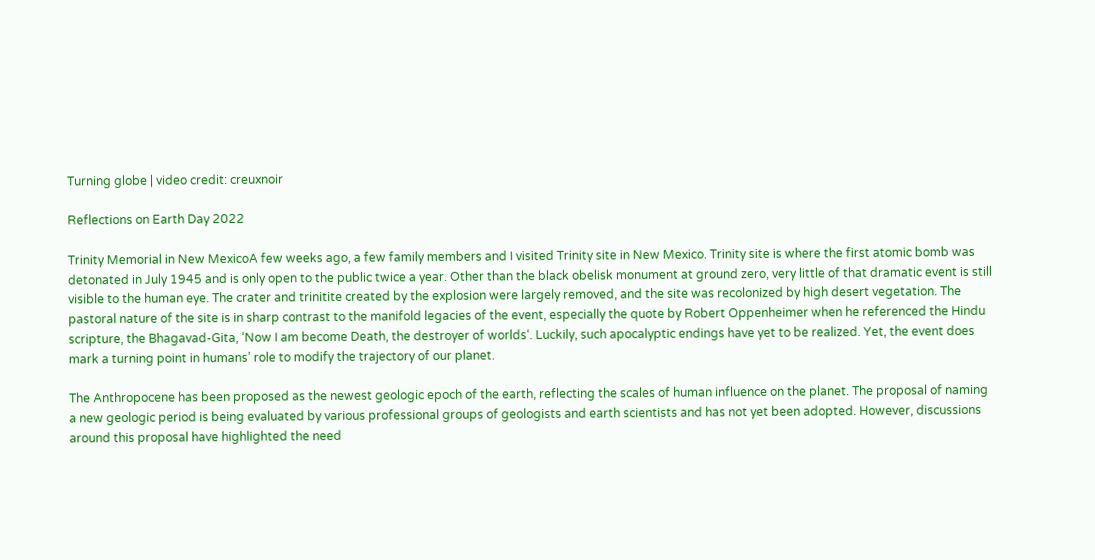Turning globe | video credit: creuxnoir

Reflections on Earth Day 2022

Trinity Memorial in New MexicoA few weeks ago, a few family members and I visited Trinity site in New Mexico. Trinity site is where the first atomic bomb was detonated in July 1945 and is only open to the public twice a year. Other than the black obelisk monument at ground zero, very little of that dramatic event is still visible to the human eye. The crater and trinitite created by the explosion were largely removed, and the site was recolonized by high desert vegetation. The pastoral nature of the site is in sharp contrast to the manifold legacies of the event, especially the quote by Robert Oppenheimer when he referenced the Hindu scripture, the Bhagavad-Gita, ‘Now I am become Death, the destroyer of worlds‘. Luckily, such apocalyptic endings have yet to be realized. Yet, the event does mark a turning point in humans’ role to modify the trajectory of our planet.

The Anthropocene has been proposed as the newest geologic epoch of the earth, reflecting the scales of human influence on the planet. The proposal of naming a new geologic period is being evaluated by various professional groups of geologists and earth scientists and has not yet been adopted. However, discussions around this proposal have highlighted the need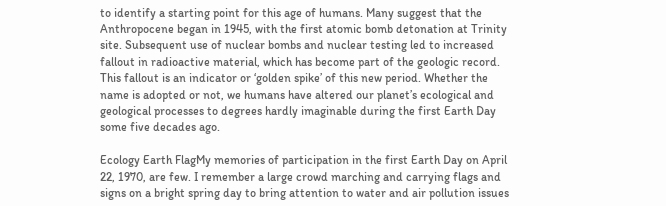to identify a starting point for this age of humans. Many suggest that the Anthropocene began in 1945, with the first atomic bomb detonation at Trinity site. Subsequent use of nuclear bombs and nuclear testing led to increased fallout in radioactive material, which has become part of the geologic record. This fallout is an indicator or ‘golden spike’ of this new period. Whether the name is adopted or not, we humans have altered our planet’s ecological and geological processes to degrees hardly imaginable during the first Earth Day some five decades ago.

Ecology Earth FlagMy memories of participation in the first Earth Day on April 22, 1970, are few. I remember a large crowd marching and carrying flags and signs on a bright spring day to bring attention to water and air pollution issues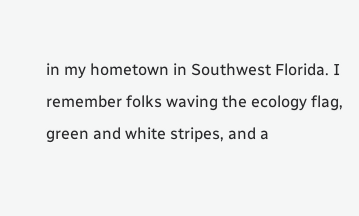in my hometown in Southwest Florida. I remember folks waving the ecology flag, green and white stripes, and a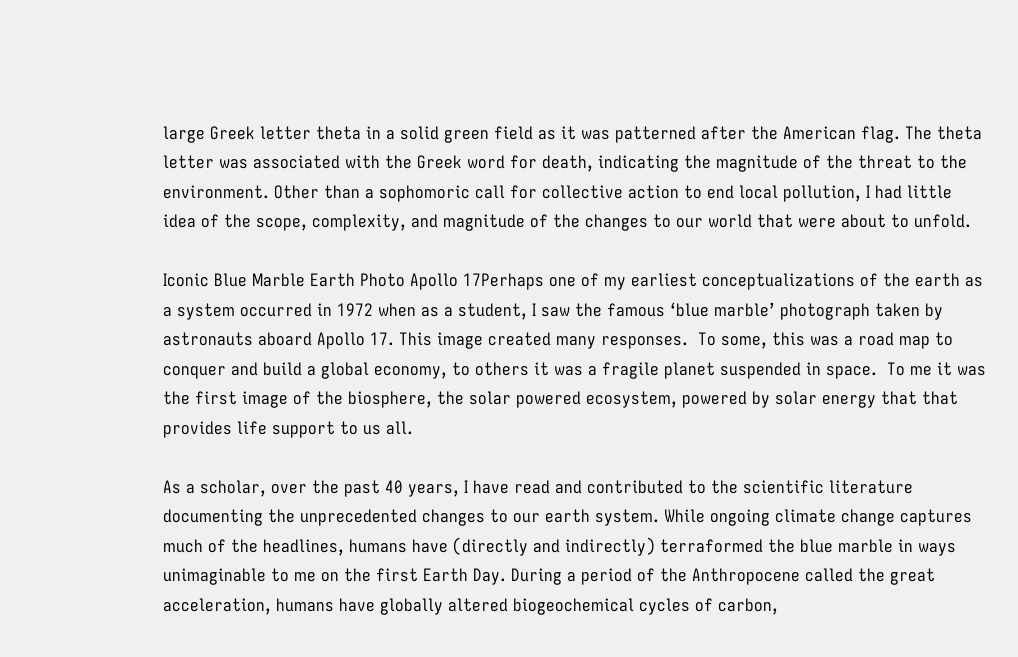large Greek letter theta in a solid green field as it was patterned after the American flag. The theta letter was associated with the Greek word for death, indicating the magnitude of the threat to the environment. Other than a sophomoric call for collective action to end local pollution, I had little idea of the scope, complexity, and magnitude of the changes to our world that were about to unfold.

Iconic Blue Marble Earth Photo Apollo 17Perhaps one of my earliest conceptualizations of the earth as a system occurred in 1972 when as a student, I saw the famous ‘blue marble’ photograph taken by astronauts aboard Apollo 17. This image created many responses.  To some, this was a road map to conquer and build a global economy, to others it was a fragile planet suspended in space.  To me it was the first image of the biosphere, the solar powered ecosystem, powered by solar energy that that provides life support to us all.

As a scholar, over the past 40 years, I have read and contributed to the scientific literature documenting the unprecedented changes to our earth system. While ongoing climate change captures much of the headlines, humans have (directly and indirectly) terraformed the blue marble in ways unimaginable to me on the first Earth Day. During a period of the Anthropocene called the great acceleration, humans have globally altered biogeochemical cycles of carbon,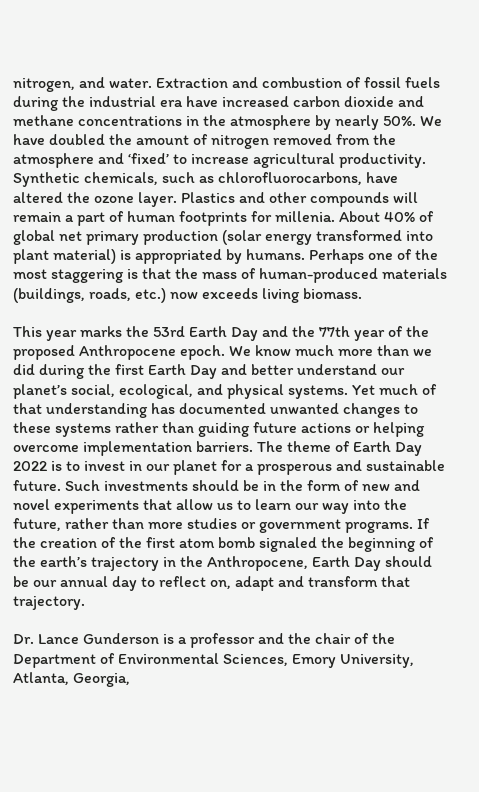nitrogen, and water. Extraction and combustion of fossil fuels during the industrial era have increased carbon dioxide and methane concentrations in the atmosphere by nearly 50%. We have doubled the amount of nitrogen removed from the atmosphere and ‘fixed’ to increase agricultural productivity. Synthetic chemicals, such as chlorofluorocarbons, have altered the ozone layer. Plastics and other compounds will remain a part of human footprints for millenia. About 40% of global net primary production (solar energy transformed into plant material) is appropriated by humans. Perhaps one of the most staggering is that the mass of human-produced materials (buildings, roads, etc.) now exceeds living biomass.

This year marks the 53rd Earth Day and the 77th year of the proposed Anthropocene epoch. We know much more than we did during the first Earth Day and better understand our planet’s social, ecological, and physical systems. Yet much of that understanding has documented unwanted changes to these systems rather than guiding future actions or helping overcome implementation barriers. The theme of Earth Day 2022 is to invest in our planet for a prosperous and sustainable future. Such investments should be in the form of new and novel experiments that allow us to learn our way into the future, rather than more studies or government programs. If the creation of the first atom bomb signaled the beginning of the earth’s trajectory in the Anthropocene, Earth Day should be our annual day to reflect on, adapt and transform that trajectory.

Dr. Lance Gunderson is a professor and the chair of the Department of Environmental Sciences, Emory University, Atlanta, Georgia,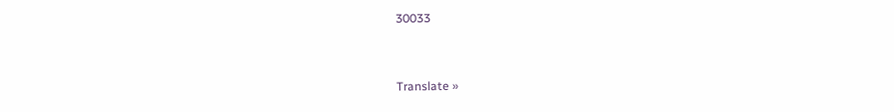30033


Translate »